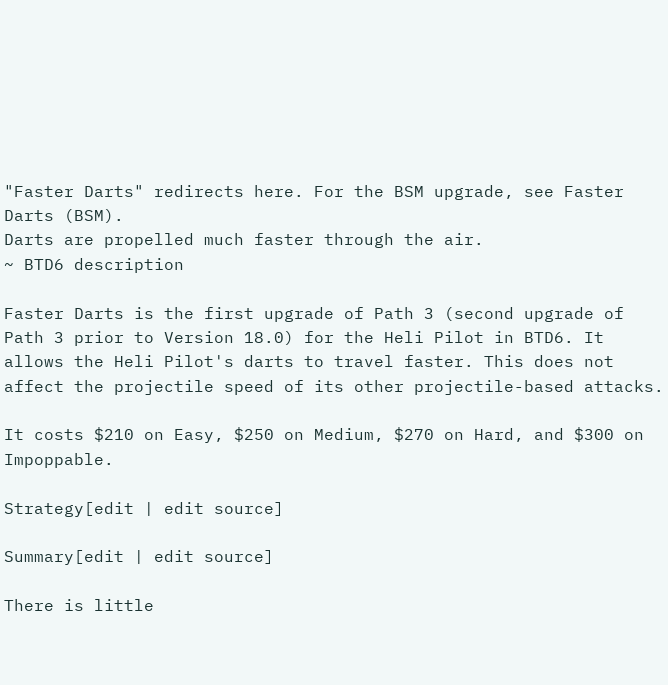"Faster Darts" redirects here. For the BSM upgrade, see Faster Darts (BSM).
Darts are propelled much faster through the air.
~ BTD6 description

Faster Darts is the first upgrade of Path 3 (second upgrade of Path 3 prior to Version 18.0) for the Heli Pilot in BTD6. It allows the Heli Pilot's darts to travel faster. This does not affect the projectile speed of its other projectile-based attacks.

It costs $210 on Easy, $250 on Medium, $270 on Hard, and $300 on Impoppable.

Strategy[edit | edit source]

Summary[edit | edit source]

There is little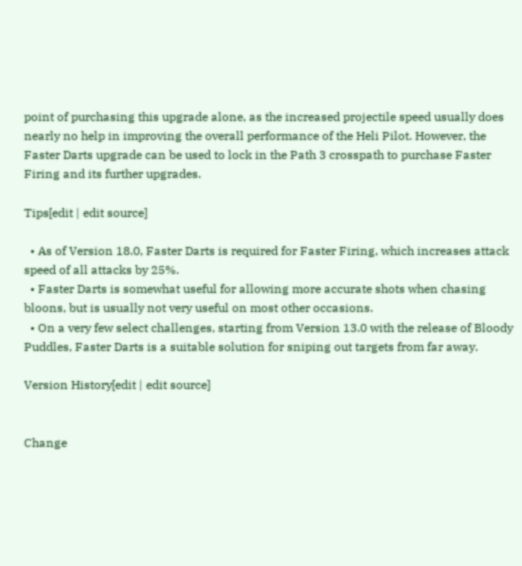point of purchasing this upgrade alone, as the increased projectile speed usually does nearly no help in improving the overall performance of the Heli Pilot. However, the Faster Darts upgrade can be used to lock in the Path 3 crosspath to purchase Faster Firing and its further upgrades.

Tips[edit | edit source]

  • As of Version 18.0, Faster Darts is required for Faster Firing, which increases attack speed of all attacks by 25%.
  • Faster Darts is somewhat useful for allowing more accurate shots when chasing bloons, but is usually not very useful on most other occasions.
  • On a very few select challenges, starting from Version 13.0 with the release of Bloody Puddles, Faster Darts is a suitable solution for sniping out targets from far away.

Version History[edit | edit source]


Change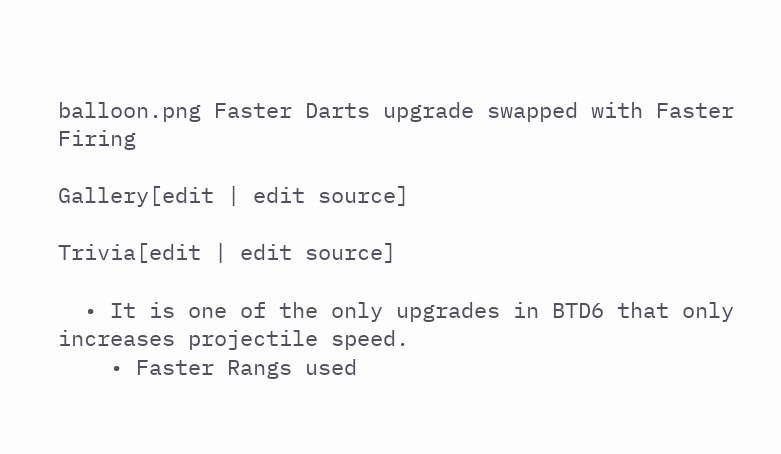balloon.png Faster Darts upgrade swapped with Faster Firing

Gallery[edit | edit source]

Trivia[edit | edit source]

  • It is one of the only upgrades in BTD6 that only increases projectile speed.
    • Faster Rangs used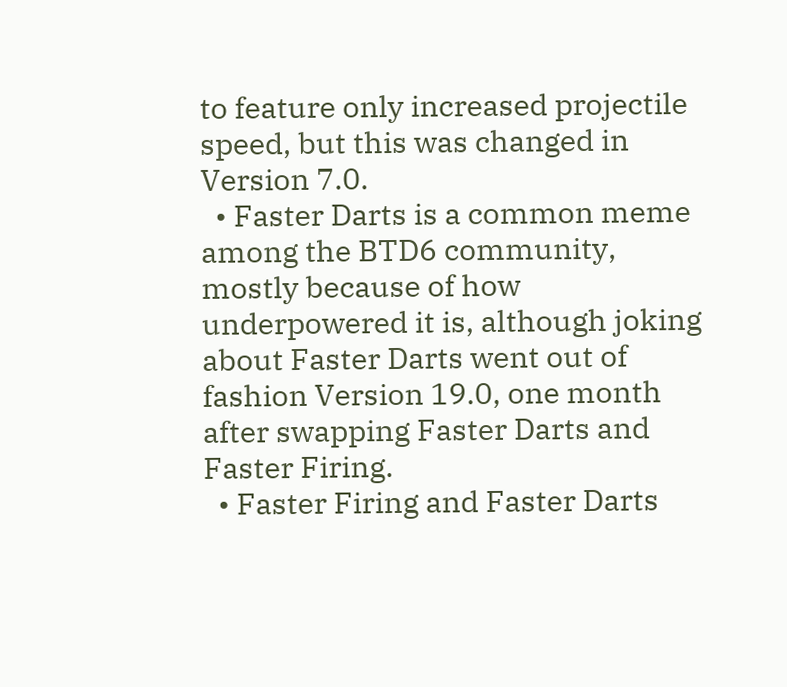to feature only increased projectile speed, but this was changed in Version 7.0.
  • Faster Darts is a common meme among the BTD6 community, mostly because of how underpowered it is, although joking about Faster Darts went out of fashion Version 19.0, one month after swapping Faster Darts and Faster Firing.
  • Faster Firing and Faster Darts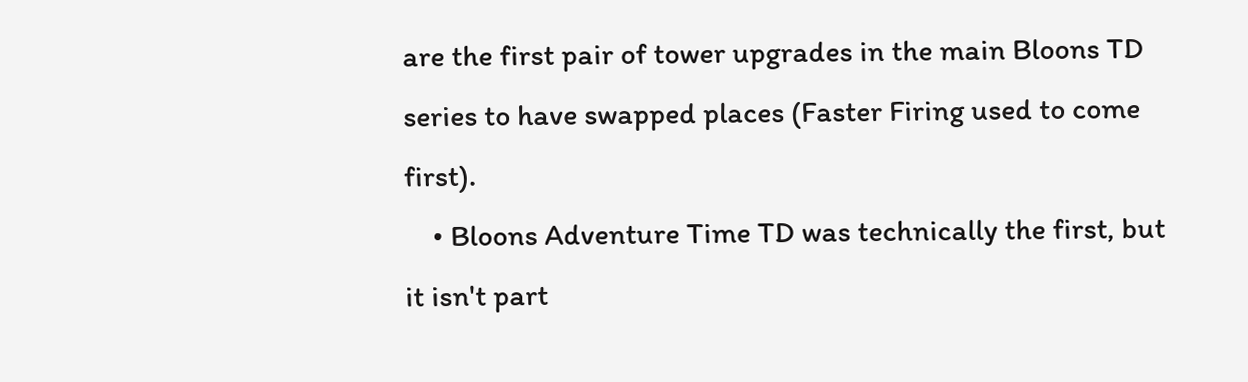are the first pair of tower upgrades in the main Bloons TD series to have swapped places (Faster Firing used to come first).
    • Bloons Adventure Time TD was technically the first, but it isn't part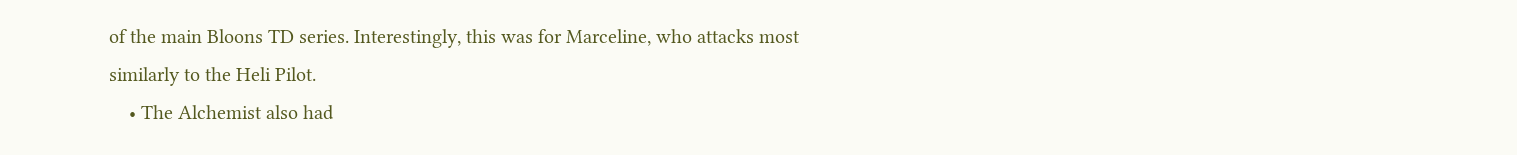of the main Bloons TD series. Interestingly, this was for Marceline, who attacks most similarly to the Heli Pilot.
    • The Alchemist also had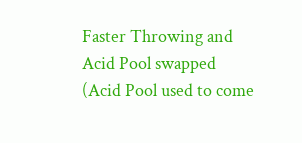Faster Throwing and Acid Pool swapped (Acid Pool used to come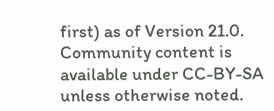first) as of Version 21.0.
Community content is available under CC-BY-SA unless otherwise noted.